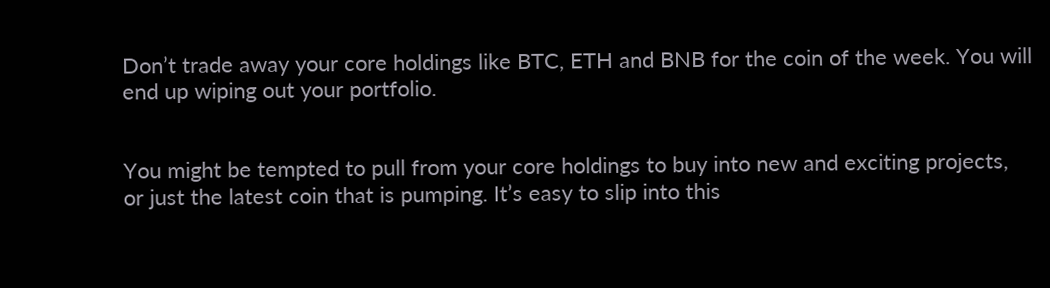Don’t trade away your core holdings like BTC, ETH and BNB for the coin of the week. You will end up wiping out your portfolio.


You might be tempted to pull from your core holdings to buy into new and exciting projects, or just the latest coin that is pumping. It’s easy to slip into this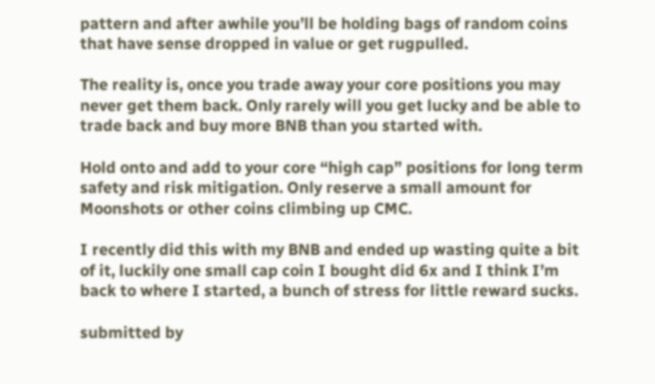pattern and after awhile you’ll be holding bags of random coins that have sense dropped in value or get rugpulled.

The reality is, once you trade away your core positions you may never get them back. Only rarely will you get lucky and be able to trade back and buy more BNB than you started with.

Hold onto and add to your core “high cap” positions for long term safety and risk mitigation. Only reserve a small amount for Moonshots or other coins climbing up CMC.

I recently did this with my BNB and ended up wasting quite a bit of it, luckily one small cap coin I bought did 6x and I think I’m back to where I started, a bunch of stress for little reward sucks.

submitted by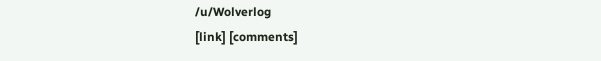/u/Wolverlog
[link] [comments]